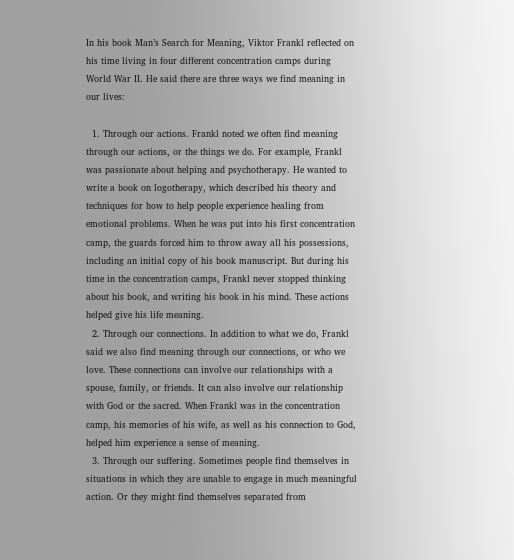In his book Man’s Search for Meaning, Viktor Frankl reflected on his time living in four different concentration camps during World War II. He said there are three ways we find meaning in our lives:

  1. Through our actions. Frankl noted we often find meaning through our actions, or the things we do. For example, Frankl was passionate about helping and psychotherapy. He wanted to write a book on logotherapy, which described his theory and techniques for how to help people experience healing from emotional problems. When he was put into his first concentration camp, the guards forced him to throw away all his possessions, including an initial copy of his book manuscript. But during his time in the concentration camps, Frankl never stopped thinking about his book, and writing his book in his mind. These actions helped give his life meaning.
  2. Through our connections. In addition to what we do, Frankl said we also find meaning through our connections, or who we love. These connections can involve our relationships with a spouse, family, or friends. It can also involve our relationship with God or the sacred. When Frankl was in the concentration camp, his memories of his wife, as well as his connection to God, helped him experience a sense of meaning.
  3. Through our suffering. Sometimes people find themselves in situations in which they are unable to engage in much meaningful action. Or they might find themselves separated from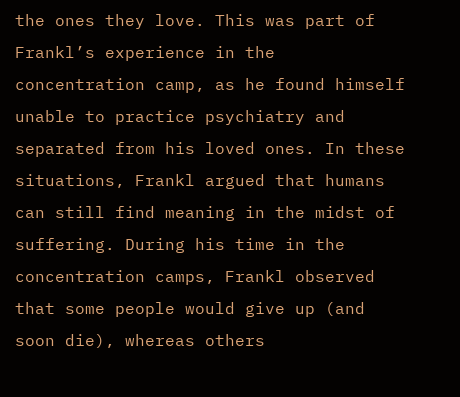the ones they love. This was part of Frankl’s experience in the concentration camp, as he found himself unable to practice psychiatry and separated from his loved ones. In these situations, Frankl argued that humans can still find meaning in the midst of suffering. During his time in the concentration camps, Frankl observed that some people would give up (and soon die), whereas others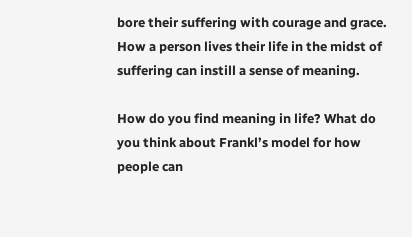bore their suffering with courage and grace. How a person lives their life in the midst of suffering can instill a sense of meaning.

How do you find meaning in life? What do you think about Frankl’s model for how people can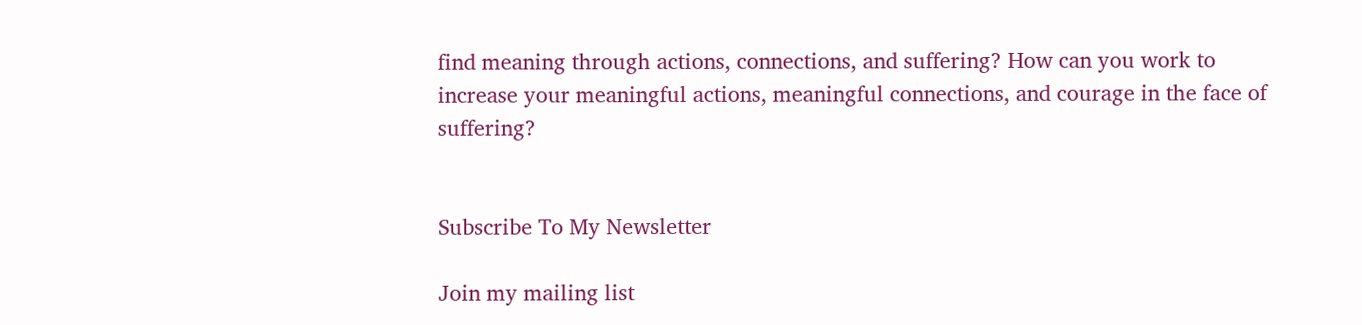find meaning through actions, connections, and suffering? How can you work to increase your meaningful actions, meaningful connections, and courage in the face of suffering?


Subscribe To My Newsletter

Join my mailing list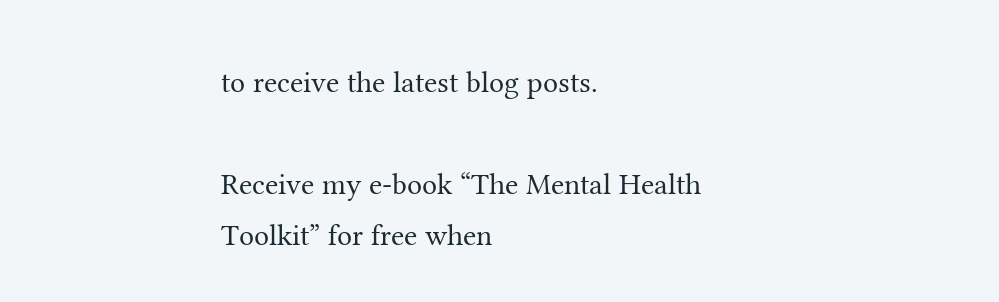to receive the latest blog posts.

Receive my e-book “The Mental Health Toolkit” for free when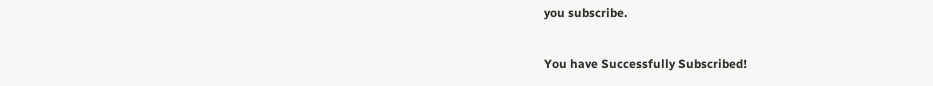you subscribe.

You have Successfully Subscribed!